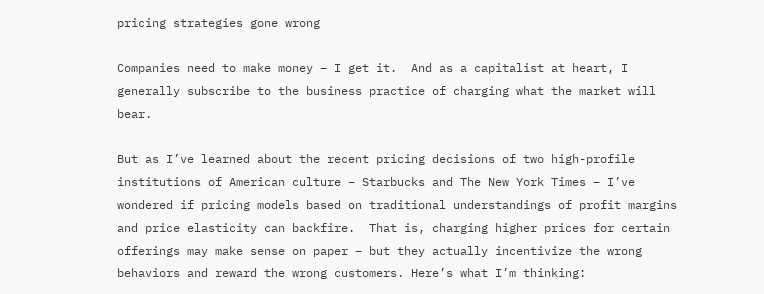pricing strategies gone wrong

Companies need to make money – I get it.  And as a capitalist at heart, I generally subscribe to the business practice of charging what the market will bear.

But as I’ve learned about the recent pricing decisions of two high-profile institutions of American culture – Starbucks and The New York Times – I’ve wondered if pricing models based on traditional understandings of profit margins and price elasticity can backfire.  That is, charging higher prices for certain offerings may make sense on paper – but they actually incentivize the wrong behaviors and reward the wrong customers. Here’s what I’m thinking: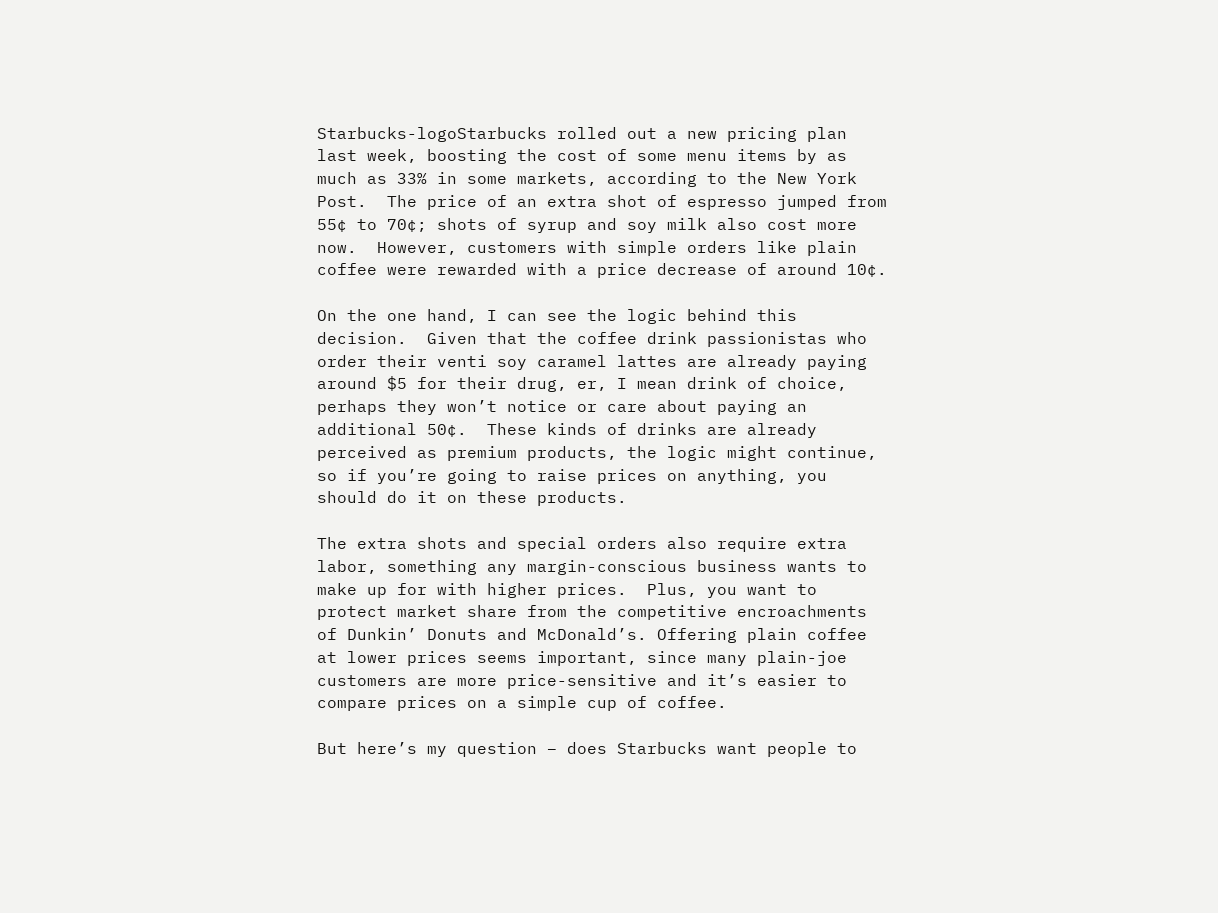Starbucks-logoStarbucks rolled out a new pricing plan last week, boosting the cost of some menu items by as much as 33% in some markets, according to the New York Post.  The price of an extra shot of espresso jumped from 55¢ to 70¢; shots of syrup and soy milk also cost more now.  However, customers with simple orders like plain coffee were rewarded with a price decrease of around 10¢.

On the one hand, I can see the logic behind this decision.  Given that the coffee drink passionistas who order their venti soy caramel lattes are already paying around $5 for their drug, er, I mean drink of choice, perhaps they won’t notice or care about paying an additional 50¢.  These kinds of drinks are already perceived as premium products, the logic might continue, so if you’re going to raise prices on anything, you should do it on these products.

The extra shots and special orders also require extra labor, something any margin-conscious business wants to make up for with higher prices.  Plus, you want to protect market share from the competitive encroachments of Dunkin’ Donuts and McDonald’s. Offering plain coffee at lower prices seems important, since many plain-joe customers are more price-sensitive and it’s easier to compare prices on a simple cup of coffee.

But here’s my question – does Starbucks want people to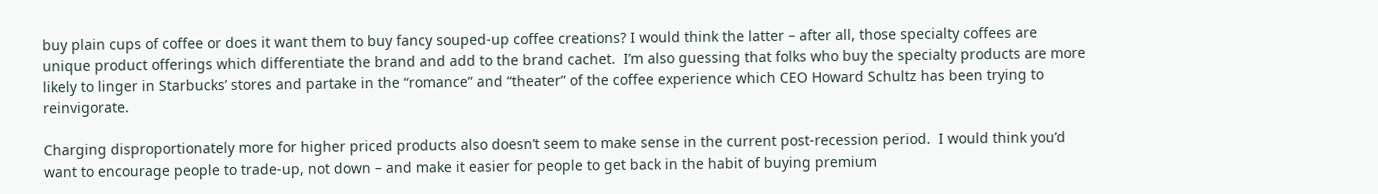buy plain cups of coffee or does it want them to buy fancy souped-up coffee creations? I would think the latter – after all, those specialty coffees are unique product offerings which differentiate the brand and add to the brand cachet.  I’m also guessing that folks who buy the specialty products are more likely to linger in Starbucks’ stores and partake in the “romance” and “theater” of the coffee experience which CEO Howard Schultz has been trying to reinvigorate.

Charging disproportionately more for higher priced products also doesn’t seem to make sense in the current post-recession period.  I would think you’d want to encourage people to trade-up, not down – and make it easier for people to get back in the habit of buying premium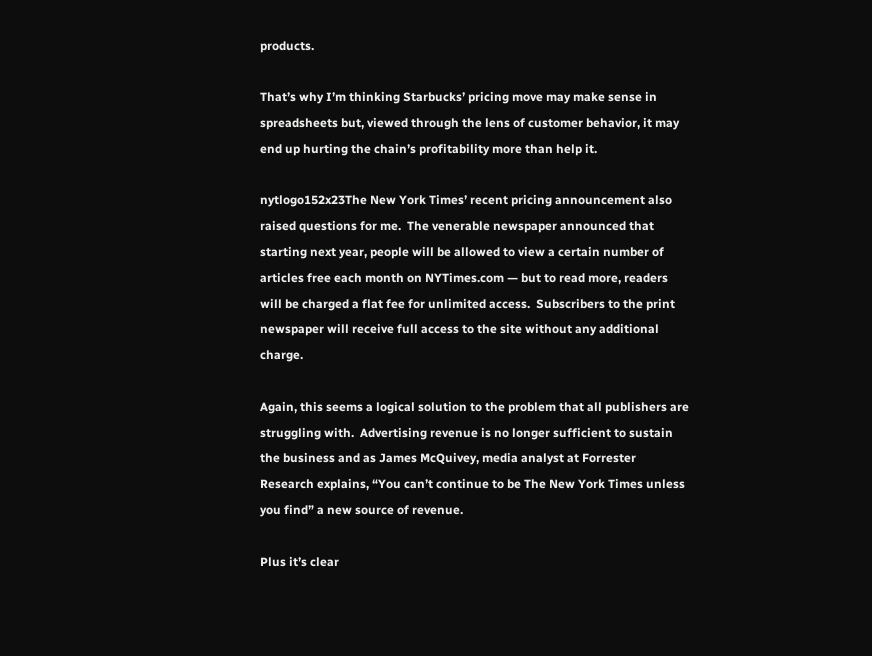products.

That’s why I’m thinking Starbucks’ pricing move may make sense in spreadsheets but, viewed through the lens of customer behavior, it may end up hurting the chain’s profitability more than help it.

nytlogo152x23The New York Times’ recent pricing announcement also raised questions for me.  The venerable newspaper announced that starting next year, people will be allowed to view a certain number of articles free each month on NYTimes.com — but to read more, readers will be charged a flat fee for unlimited access.  Subscribers to the print newspaper will receive full access to the site without any additional charge.

Again, this seems a logical solution to the problem that all publishers are struggling with.  Advertising revenue is no longer sufficient to sustain the business and as James McQuivey, media analyst at Forrester Research explains, “You can’t continue to be The New York Times unless you find” a new source of revenue.

Plus it’s clear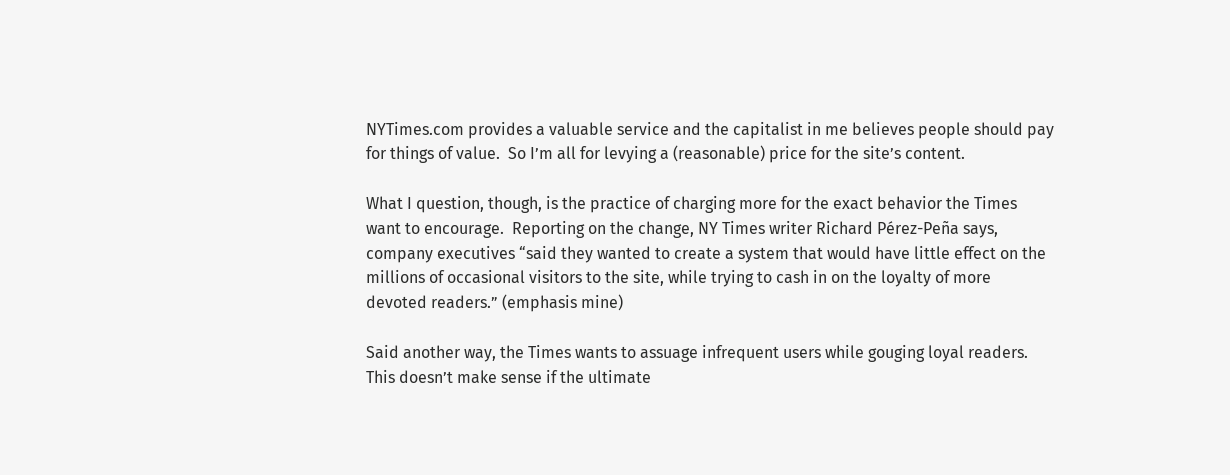NYTimes.com provides a valuable service and the capitalist in me believes people should pay for things of value.  So I’m all for levying a (reasonable) price for the site’s content.

What I question, though, is the practice of charging more for the exact behavior the Times want to encourage.  Reporting on the change, NY Times writer Richard Pérez-Peña says, company executives “said they wanted to create a system that would have little effect on the millions of occasional visitors to the site, while trying to cash in on the loyalty of more devoted readers.” (emphasis mine)

Said another way, the Times wants to assuage infrequent users while gouging loyal readers.  This doesn’t make sense if the ultimate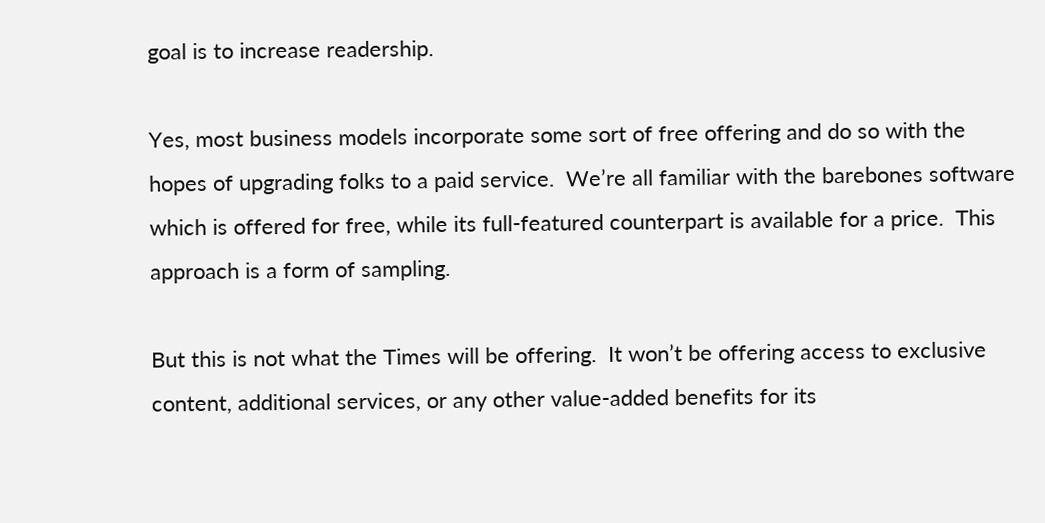goal is to increase readership.

Yes, most business models incorporate some sort of free offering and do so with the hopes of upgrading folks to a paid service.  We’re all familiar with the barebones software which is offered for free, while its full-featured counterpart is available for a price.  This approach is a form of sampling.

But this is not what the Times will be offering.  It won’t be offering access to exclusive content, additional services, or any other value-added benefits for its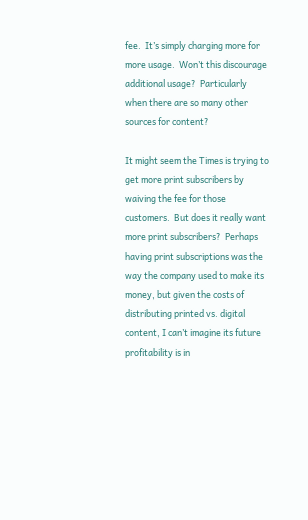fee.  It’s simply charging more for more usage.  Won’t this discourage additional usage?  Particularly when there are so many other sources for content?

It might seem the Times is trying to get more print subscribers by waiving the fee for those customers.  But does it really want more print subscribers?  Perhaps having print subscriptions was the way the company used to make its money, but given the costs of distributing printed vs. digital content, I can’t imagine its future profitability is in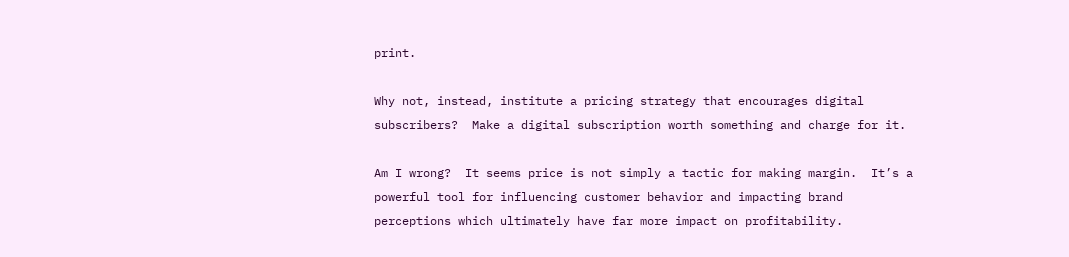print.

Why not, instead, institute a pricing strategy that encourages digital subscribers?  Make a digital subscription worth something and charge for it.

Am I wrong?  It seems price is not simply a tactic for making margin.  It’s a powerful tool for influencing customer behavior and impacting brand perceptions which ultimately have far more impact on profitability.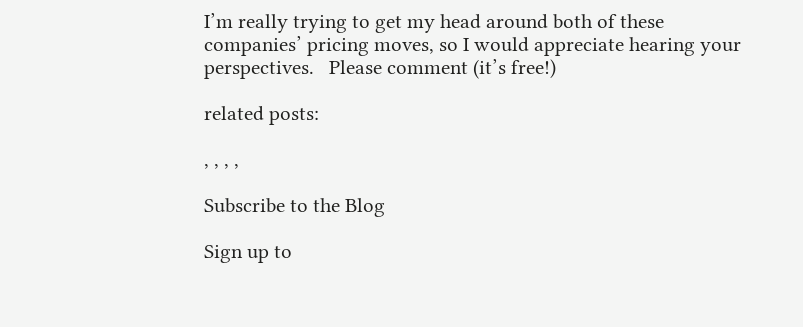I’m really trying to get my head around both of these companies’ pricing moves, so I would appreciate hearing your perspectives.   Please comment (it’s free!)

related posts:

, , , ,

Subscribe to the Blog

Sign up to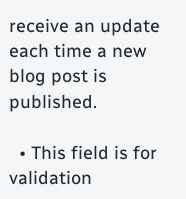receive an update each time a new blog post is published.

  • This field is for validation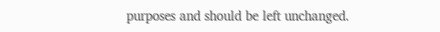purposes and should be left unchanged.